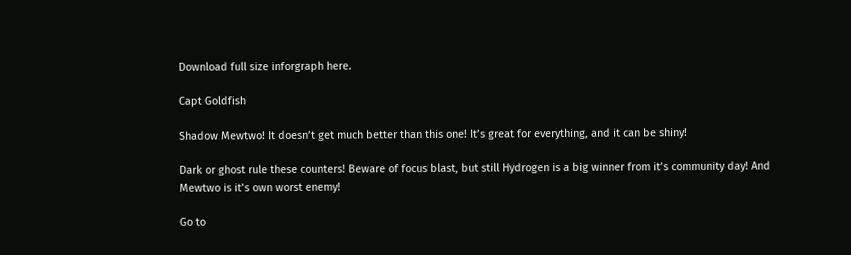Download full size inforgraph here.

Capt Goldfish

Shadow Mewtwo! It doesn’t get much better than this one! It’s great for everything, and it can be shiny!

Dark or ghost rule these counters! Beware of focus blast, but still Hydrogen is a big winner from it’s community day! And Mewtwo is it’s own worst enemy!

Go to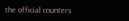the official counters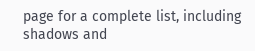page for a complete list, including shadows and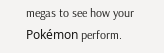megas to see how your Pokémon perform.